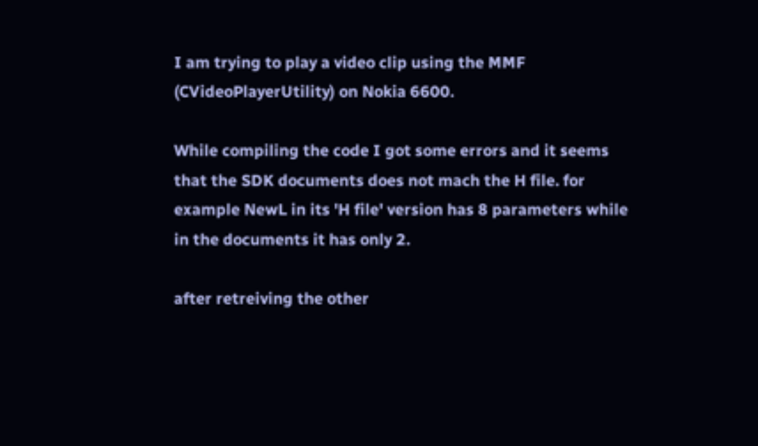I am trying to play a video clip using the MMF (CVideoPlayerUtility) on Nokia 6600.

While compiling the code I got some errors and it seems that the SDK documents does not mach the H file. for example NewL in its 'H file' version has 8 parameters while in the documents it has only 2.

after retreiving the other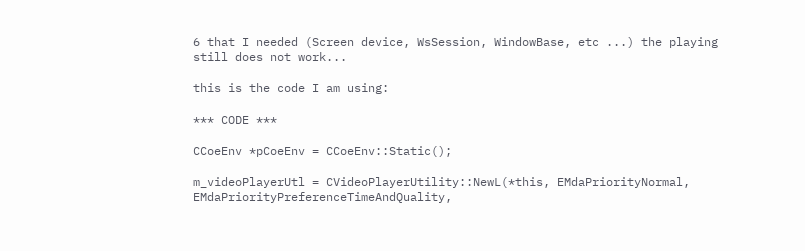6 that I needed (Screen device, WsSession, WindowBase, etc ...) the playing still does not work...

this is the code I am using:

*** CODE ***

CCoeEnv *pCoeEnv = CCoeEnv::Static();

m_videoPlayerUtl = CVideoPlayerUtility::NewL(*this, EMdaPriorityNormal, EMdaPriorityPreferenceTimeAndQuality,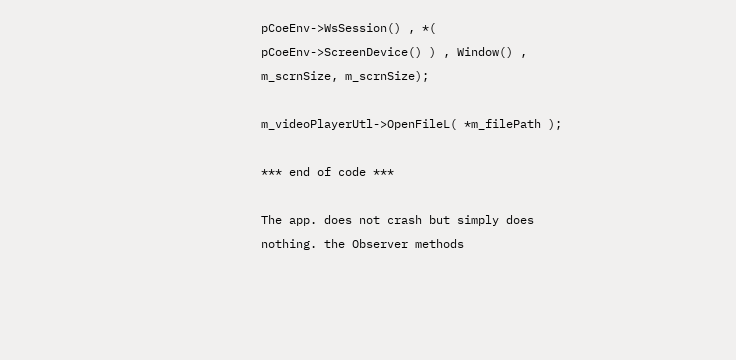pCoeEnv->WsSession() , *( pCoeEnv->ScreenDevice() ) , Window() , m_scrnSize, m_scrnSize);

m_videoPlayerUtl->OpenFileL( *m_filePath );

*** end of code ***

The app. does not crash but simply does nothing. the Observer methods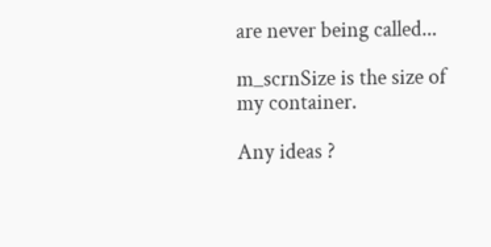are never being called...

m_scrnSize is the size of my container.

Any ideas ?